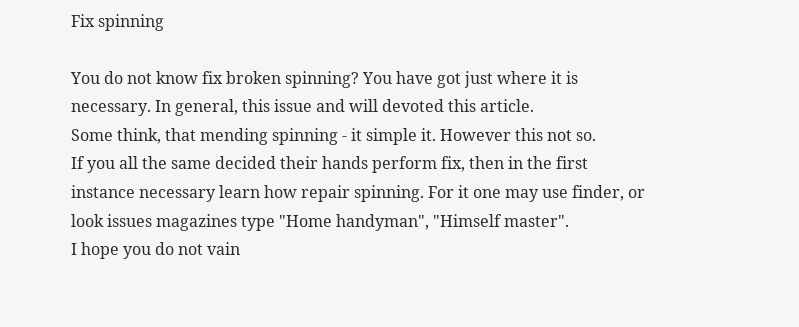Fix spinning

You do not know fix broken spinning? You have got just where it is necessary. In general, this issue and will devoted this article.
Some think, that mending spinning - it simple it. However this not so.
If you all the same decided their hands perform fix, then in the first instance necessary learn how repair spinning. For it one may use finder, or look issues magazines type "Home handyman", "Himself master".
I hope you do not vain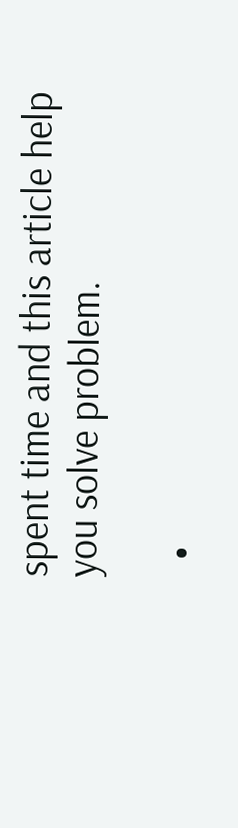spent time and this article help you solve problem.

  •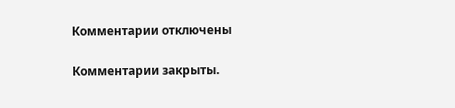Комментарии отключены

Комментарии закрыты.